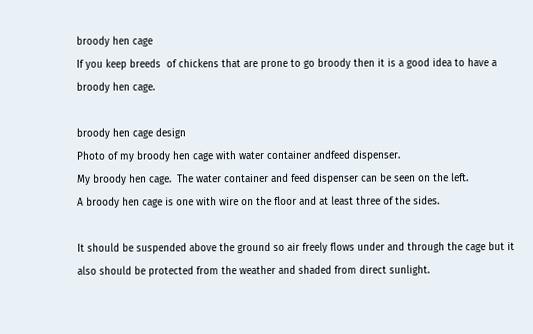broody hen cage
If you keep breeds  of chickens that are prone to go broody then it is a good idea to have a broody hen cage.

broody hen cage design
Photo of my broody hen cage with water container andfeed dispenser.
My broody hen cage.  The water container and feed dispenser can be seen on the left.
A broody hen cage is one with wire on the floor and at least three of the sides.

It should be suspended above the ground so air freely flows under and through the cage but it also should be protected from the weather and shaded from direct sunlight.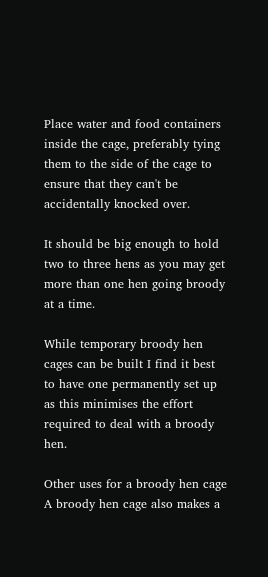Place water and food containers inside the cage, preferably tying them to the side of the cage to ensure that they can't be accidentally knocked over.

It should be big enough to hold two to three hens as you may get more than one hen going broody at a time.

While temporary broody hen cages can be built I find it best to have one permanently set up as this minimises the effort required to deal with a broody hen.

Other uses for a broody hen cage
A broody hen cage also makes a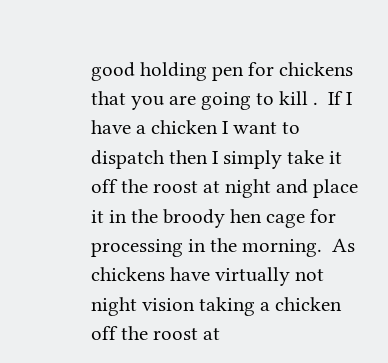good holding pen for chickens that you are going to kill .  If I have a chicken I want to dispatch then I simply take it off the roost at night and place it in the broody hen cage for processing in the morning.  As chickens have virtually not night vision taking a chicken off the roost at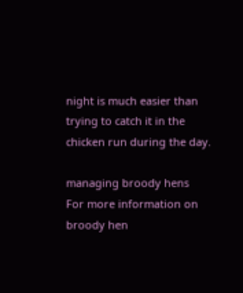night is much easier than trying to catch it in the chicken run during the day.

managing broody hens
For more information on broody hen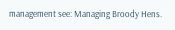management see: Managing Broody Hens.